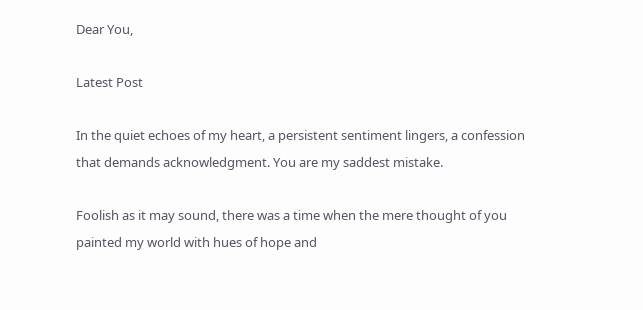Dear You,

Latest Post

In the quiet echoes of my heart, a persistent sentiment lingers, a confession that demands acknowledgment. You are my saddest mistake.

Foolish as it may sound, there was a time when the mere thought of you painted my world with hues of hope and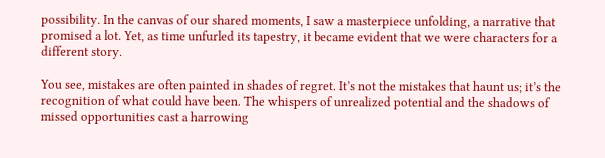possibility. In the canvas of our shared moments, I saw a masterpiece unfolding, a narrative that promised a lot. Yet, as time unfurled its tapestry, it became evident that we were characters for a different story.

You see, mistakes are often painted in shades of regret. It’s not the mistakes that haunt us; it’s the recognition of what could have been. The whispers of unrealized potential and the shadows of missed opportunities cast a harrowing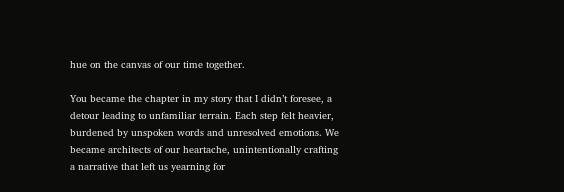hue on the canvas of our time together.

You became the chapter in my story that I didn’t foresee, a detour leading to unfamiliar terrain. Each step felt heavier, burdened by unspoken words and unresolved emotions. We became architects of our heartache, unintentionally crafting a narrative that left us yearning for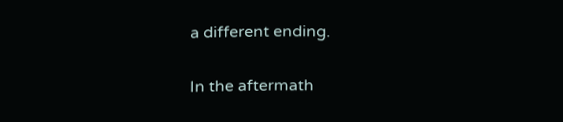a different ending.

In the aftermath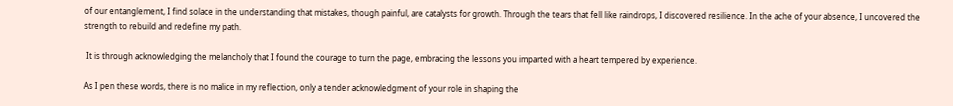of our entanglement, I find solace in the understanding that mistakes, though painful, are catalysts for growth. Through the tears that fell like raindrops, I discovered resilience. In the ache of your absence, I uncovered the strength to rebuild and redefine my path.

 It is through acknowledging the melancholy that I found the courage to turn the page, embracing the lessons you imparted with a heart tempered by experience.

As I pen these words, there is no malice in my reflection, only a tender acknowledgment of your role in shaping the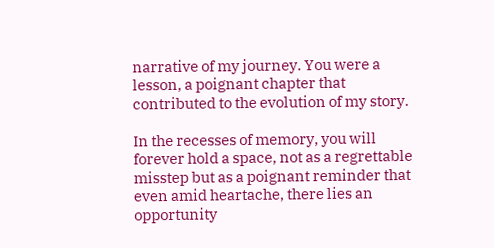narrative of my journey. You were a lesson, a poignant chapter that contributed to the evolution of my story.

In the recesses of memory, you will forever hold a space, not as a regrettable misstep but as a poignant reminder that even amid heartache, there lies an opportunity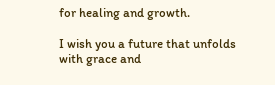for healing and growth.

I wish you a future that unfolds with grace and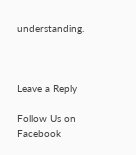understanding.



Leave a Reply

Follow Us on Facebook